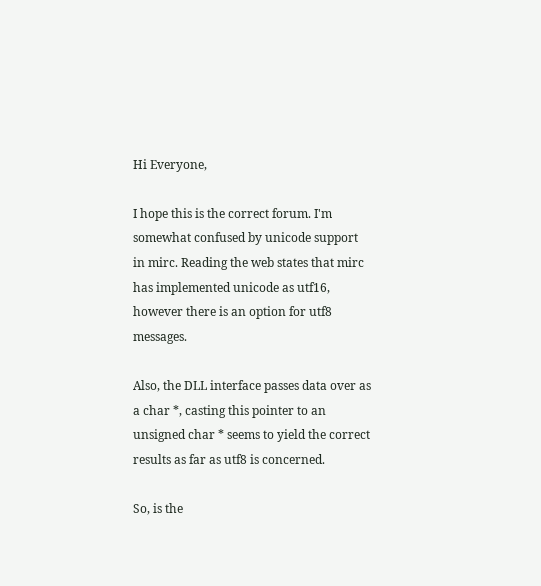Hi Everyone,

I hope this is the correct forum. I'm somewhat confused by unicode support in mirc. Reading the web states that mirc has implemented unicode as utf16, however there is an option for utf8 messages.

Also, the DLL interface passes data over as a char *, casting this pointer to an unsigned char * seems to yield the correct results as far as utf8 is concerned.

So, is the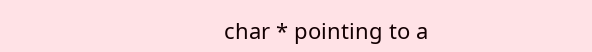char * pointing to a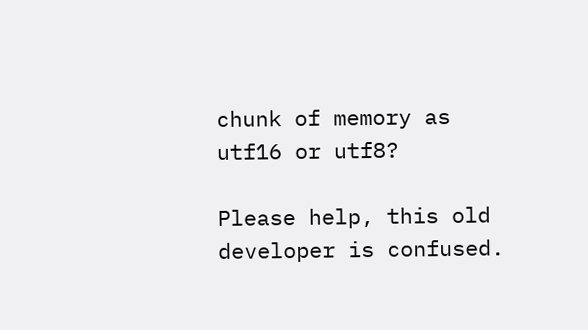chunk of memory as utf16 or utf8?

Please help, this old developer is confused.